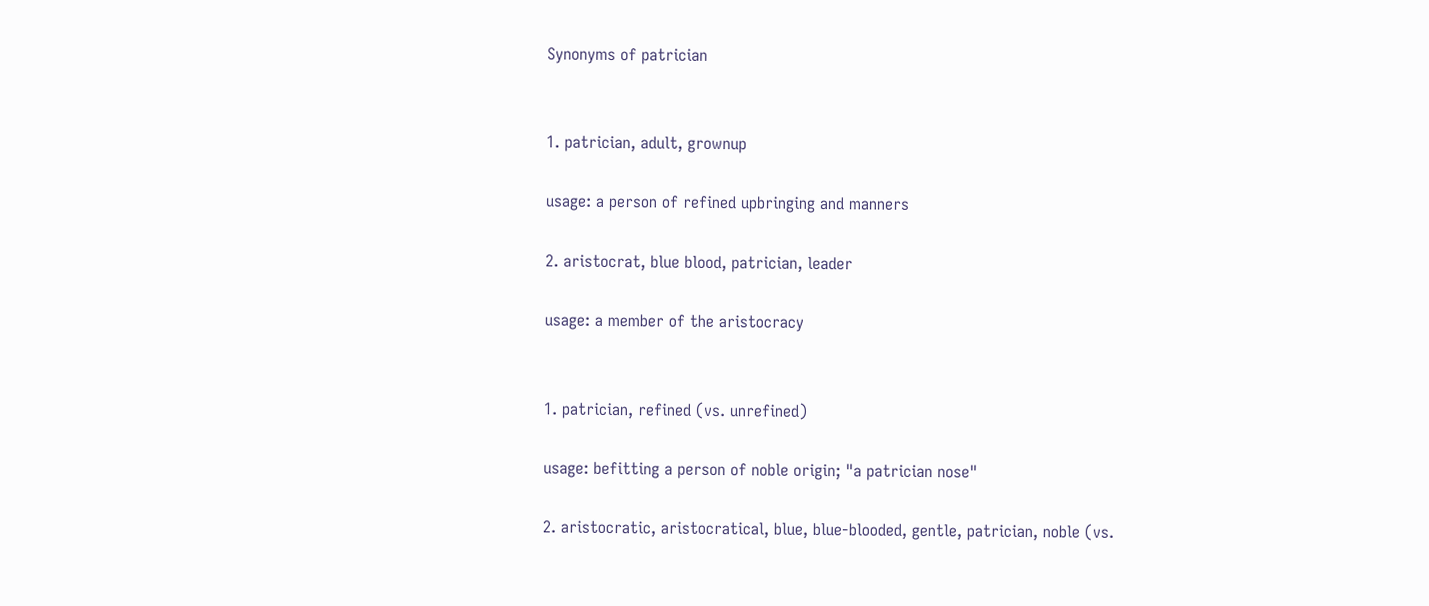Synonyms of patrician


1. patrician, adult, grownup

usage: a person of refined upbringing and manners

2. aristocrat, blue blood, patrician, leader

usage: a member of the aristocracy


1. patrician, refined (vs. unrefined)

usage: befitting a person of noble origin; "a patrician nose"

2. aristocratic, aristocratical, blue, blue-blooded, gentle, patrician, noble (vs.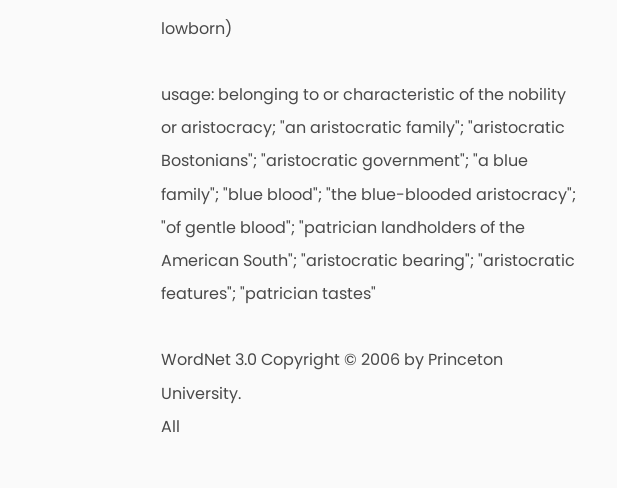lowborn)

usage: belonging to or characteristic of the nobility or aristocracy; "an aristocratic family"; "aristocratic Bostonians"; "aristocratic government"; "a blue family"; "blue blood"; "the blue-blooded aristocracy"; "of gentle blood"; "patrician landholders of the American South"; "aristocratic bearing"; "aristocratic features"; "patrician tastes"

WordNet 3.0 Copyright © 2006 by Princeton University.
All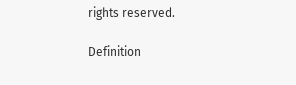rights reserved.

Definition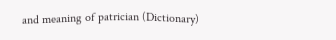and meaning of patrician (Dictionary)